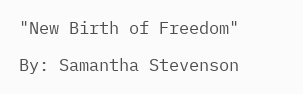"New Birth of Freedom"

By: Samantha Stevenson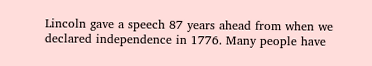Lincoln gave a speech 87 years ahead from when we declared independence in 1776. Many people have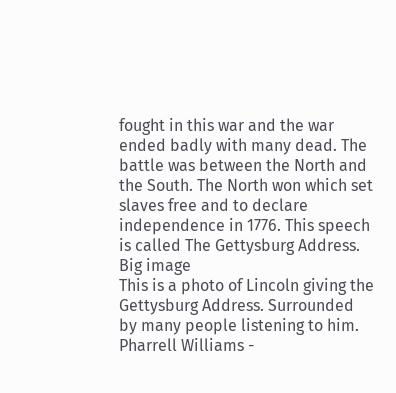fought in this war and the war ended badly with many dead. The battle was between the North and the South. The North won which set slaves free and to declare independence in 1776. This speech is called The Gettysburg Address.
Big image
This is a photo of Lincoln giving the Gettysburg Address. Surrounded by many people listening to him.
Pharrell Williams -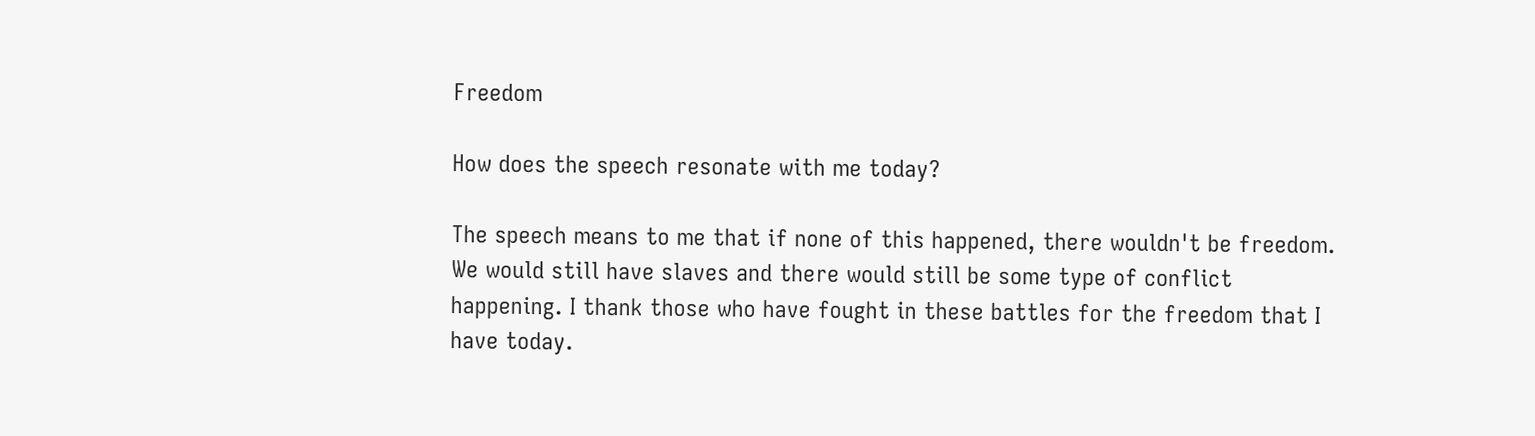Freedom

How does the speech resonate with me today?

The speech means to me that if none of this happened, there wouldn't be freedom. We would still have slaves and there would still be some type of conflict happening. I thank those who have fought in these battles for the freedom that I have today.